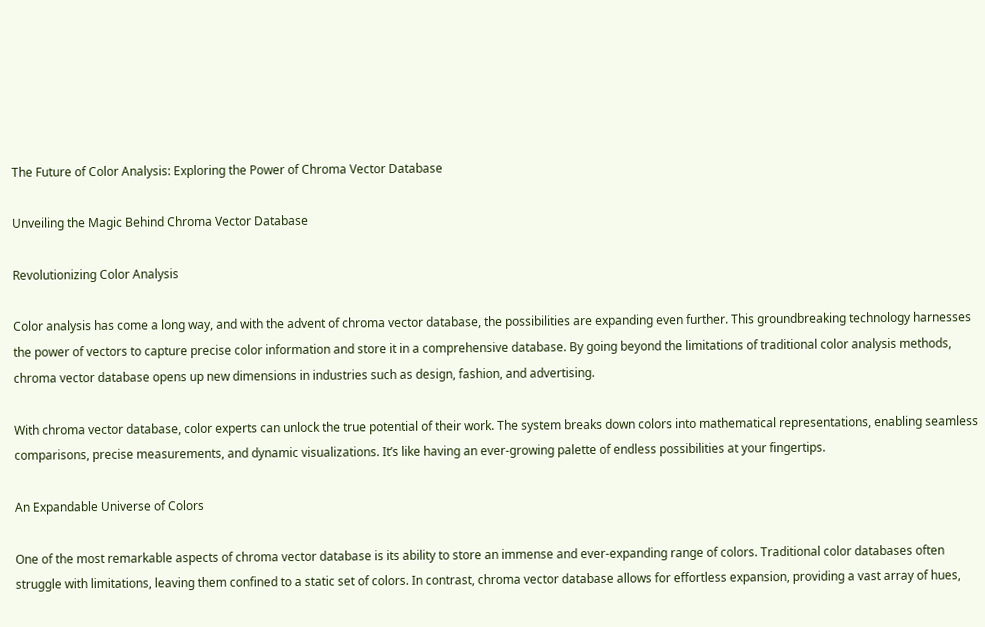The Future of Color Analysis: Exploring the Power of Chroma Vector Database

Unveiling the Magic Behind Chroma Vector Database

Revolutionizing Color Analysis

Color analysis has come a long way, and with the advent of chroma vector database, the possibilities are expanding even further. This groundbreaking technology harnesses the power of vectors to capture precise color information and store it in a comprehensive database. By going beyond the limitations of traditional color analysis methods, chroma vector database opens up new dimensions in industries such as design, fashion, and advertising.

With chroma vector database, color experts can unlock the true potential of their work. The system breaks down colors into mathematical representations, enabling seamless comparisons, precise measurements, and dynamic visualizations. It’s like having an ever-growing palette of endless possibilities at your fingertips.

An Expandable Universe of Colors

One of the most remarkable aspects of chroma vector database is its ability to store an immense and ever-expanding range of colors. Traditional color databases often struggle with limitations, leaving them confined to a static set of colors. In contrast, chroma vector database allows for effortless expansion, providing a vast array of hues,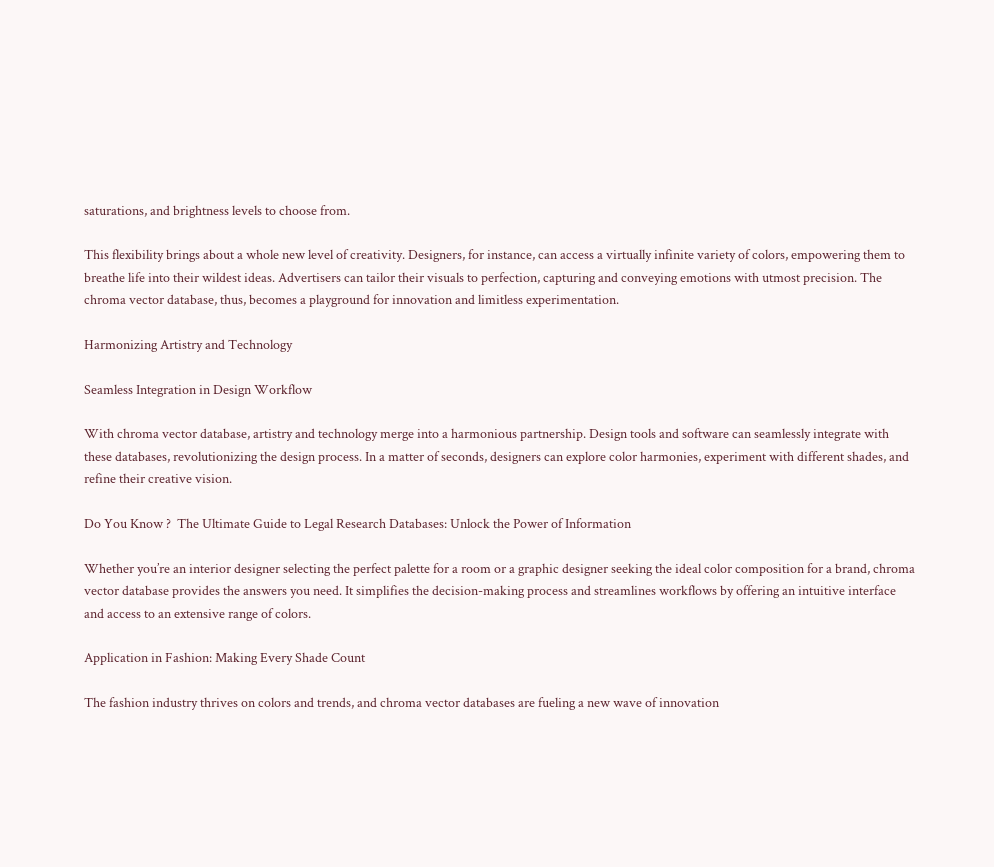saturations, and brightness levels to choose from.

This flexibility brings about a whole new level of creativity. Designers, for instance, can access a virtually infinite variety of colors, empowering them to breathe life into their wildest ideas. Advertisers can tailor their visuals to perfection, capturing and conveying emotions with utmost precision. The chroma vector database, thus, becomes a playground for innovation and limitless experimentation.

Harmonizing Artistry and Technology

Seamless Integration in Design Workflow

With chroma vector database, artistry and technology merge into a harmonious partnership. Design tools and software can seamlessly integrate with these databases, revolutionizing the design process. In a matter of seconds, designers can explore color harmonies, experiment with different shades, and refine their creative vision.

Do You Know ?  The Ultimate Guide to Legal Research Databases: Unlock the Power of Information

Whether you’re an interior designer selecting the perfect palette for a room or a graphic designer seeking the ideal color composition for a brand, chroma vector database provides the answers you need. It simplifies the decision-making process and streamlines workflows by offering an intuitive interface and access to an extensive range of colors.

Application in Fashion: Making Every Shade Count

The fashion industry thrives on colors and trends, and chroma vector databases are fueling a new wave of innovation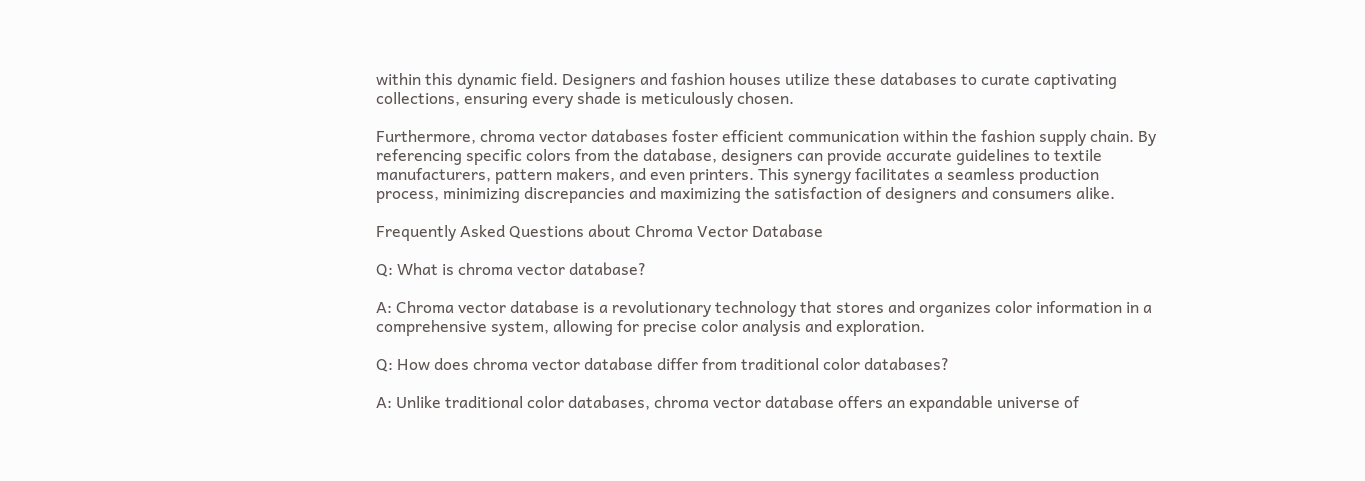within this dynamic field. Designers and fashion houses utilize these databases to curate captivating collections, ensuring every shade is meticulously chosen.

Furthermore, chroma vector databases foster efficient communication within the fashion supply chain. By referencing specific colors from the database, designers can provide accurate guidelines to textile manufacturers, pattern makers, and even printers. This synergy facilitates a seamless production process, minimizing discrepancies and maximizing the satisfaction of designers and consumers alike.

Frequently Asked Questions about Chroma Vector Database

Q: What is chroma vector database?

A: Chroma vector database is a revolutionary technology that stores and organizes color information in a comprehensive system, allowing for precise color analysis and exploration.

Q: How does chroma vector database differ from traditional color databases?

A: Unlike traditional color databases, chroma vector database offers an expandable universe of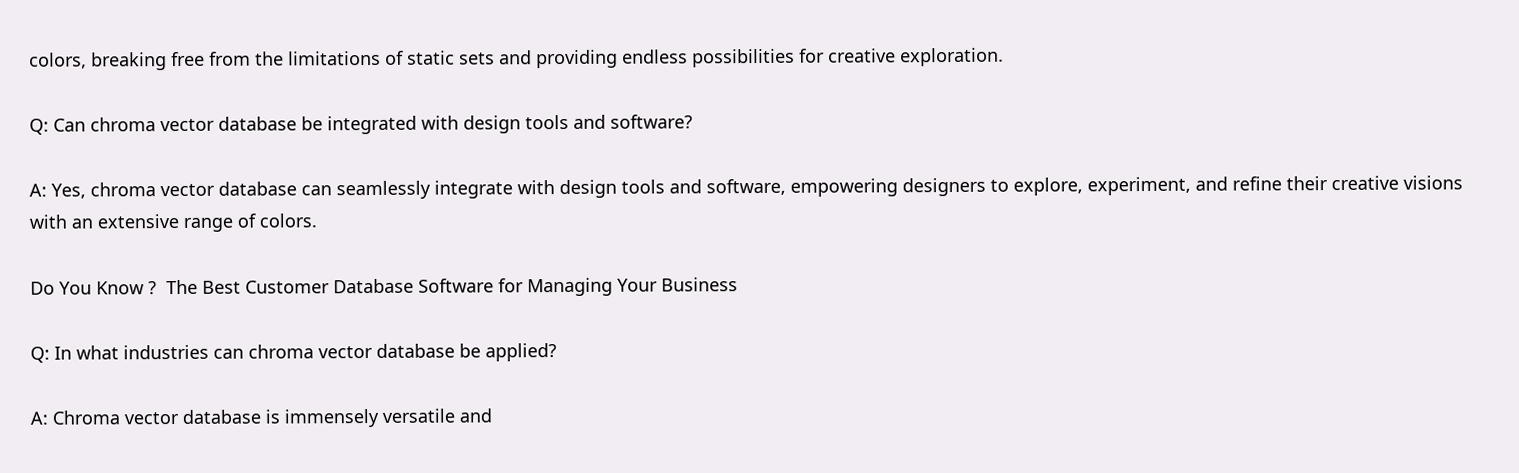colors, breaking free from the limitations of static sets and providing endless possibilities for creative exploration.

Q: Can chroma vector database be integrated with design tools and software?

A: Yes, chroma vector database can seamlessly integrate with design tools and software, empowering designers to explore, experiment, and refine their creative visions with an extensive range of colors.

Do You Know ?  The Best Customer Database Software for Managing Your Business

Q: In what industries can chroma vector database be applied?

A: Chroma vector database is immensely versatile and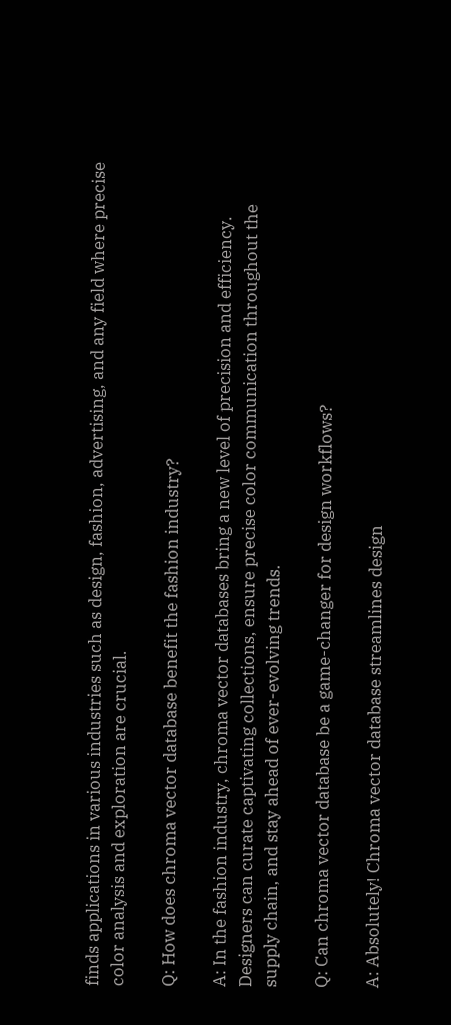finds applications in various industries such as design, fashion, advertising, and any field where precise color analysis and exploration are crucial.

Q: How does chroma vector database benefit the fashion industry?

A: In the fashion industry, chroma vector databases bring a new level of precision and efficiency. Designers can curate captivating collections, ensure precise color communication throughout the supply chain, and stay ahead of ever-evolving trends.

Q: Can chroma vector database be a game-changer for design workflows?

A: Absolutely! Chroma vector database streamlines design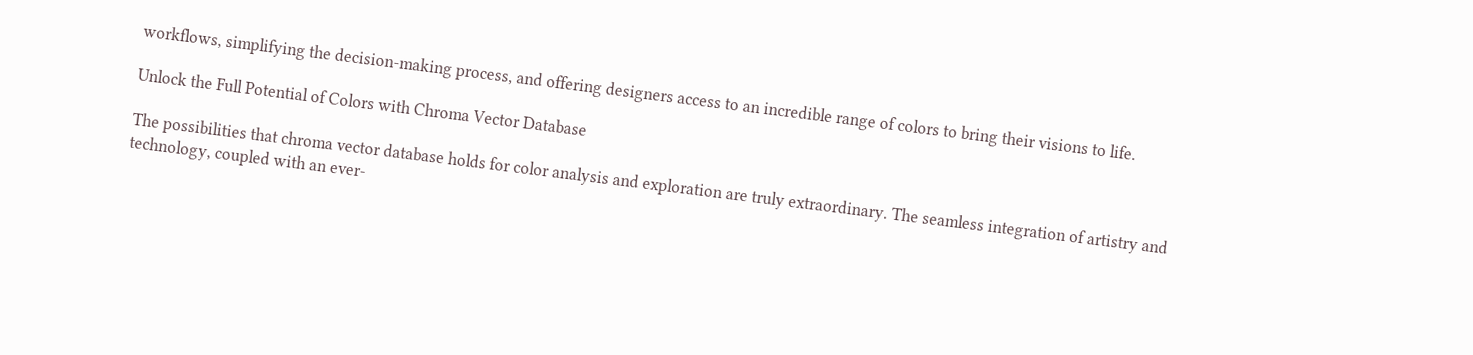workflows, simplifying the decision-making process, and offering designers access to an incredible range of colors to bring their visions to life.

Unlock the Full Potential of Colors with Chroma Vector Database

The possibilities that chroma vector database holds for color analysis and exploration are truly extraordinary. The seamless integration of artistry and technology, coupled with an ever-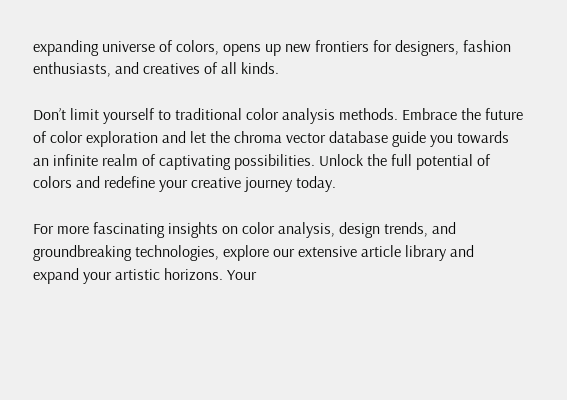expanding universe of colors, opens up new frontiers for designers, fashion enthusiasts, and creatives of all kinds.

Don’t limit yourself to traditional color analysis methods. Embrace the future of color exploration and let the chroma vector database guide you towards an infinite realm of captivating possibilities. Unlock the full potential of colors and redefine your creative journey today.

For more fascinating insights on color analysis, design trends, and groundbreaking technologies, explore our extensive article library and expand your artistic horizons. Your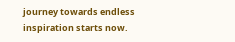journey towards endless inspiration starts now.